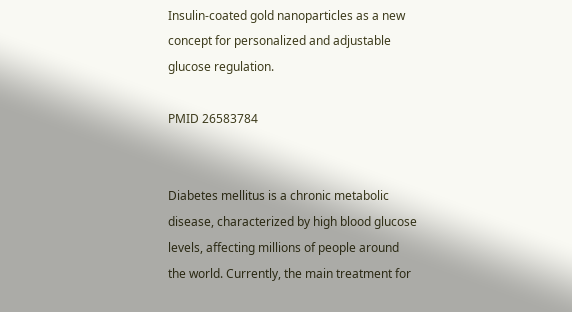Insulin-coated gold nanoparticles as a new concept for personalized and adjustable glucose regulation.

PMID 26583784


Diabetes mellitus is a chronic metabolic disease, characterized by high blood glucose levels, affecting millions of people around the world. Currently, the main treatment for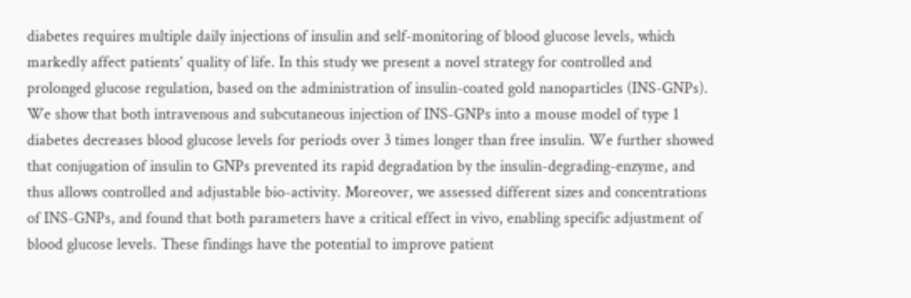diabetes requires multiple daily injections of insulin and self-monitoring of blood glucose levels, which markedly affect patients' quality of life. In this study we present a novel strategy for controlled and prolonged glucose regulation, based on the administration of insulin-coated gold nanoparticles (INS-GNPs). We show that both intravenous and subcutaneous injection of INS-GNPs into a mouse model of type 1 diabetes decreases blood glucose levels for periods over 3 times longer than free insulin. We further showed that conjugation of insulin to GNPs prevented its rapid degradation by the insulin-degrading-enzyme, and thus allows controlled and adjustable bio-activity. Moreover, we assessed different sizes and concentrations of INS-GNPs, and found that both parameters have a critical effect in vivo, enabling specific adjustment of blood glucose levels. These findings have the potential to improve patient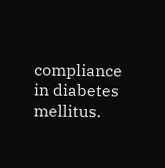compliance in diabetes mellitus.